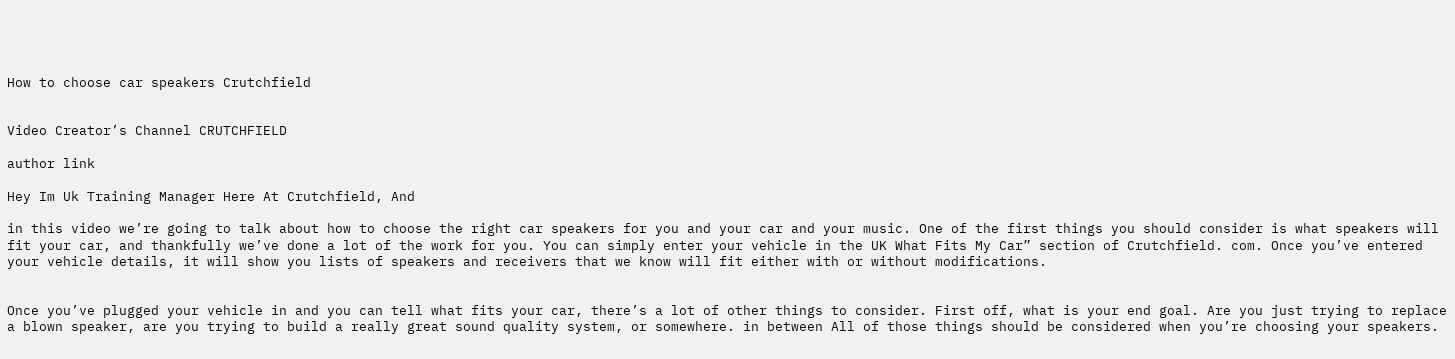How to choose car speakers Crutchfield


Video Creator’s Channel CRUTCHFIELD

author link

Hey Im Uk Training Manager Here At Crutchfield, And

in this video we’re going to talk about how to choose the right car speakers for you and your car and your music. One of the first things you should consider is what speakers will fit your car, and thankfully we’ve done a lot of the work for you. You can simply enter your vehicle in the UK What Fits My Car” section of Crutchfield. com. Once you’ve entered your vehicle details, it will show you lists of speakers and receivers that we know will fit either with or without modifications.


Once you’ve plugged your vehicle in and you can tell what fits your car, there’s a lot of other things to consider. First off, what is your end goal. Are you just trying to replace a blown speaker, are you trying to build a really great sound quality system, or somewhere. in between All of those things should be considered when you’re choosing your speakers.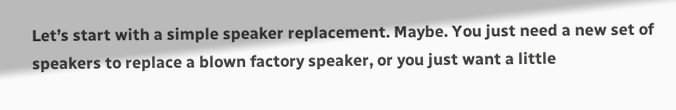Let’s start with a simple speaker replacement. Maybe. You just need a new set of speakers to replace a blown factory speaker, or you just want a little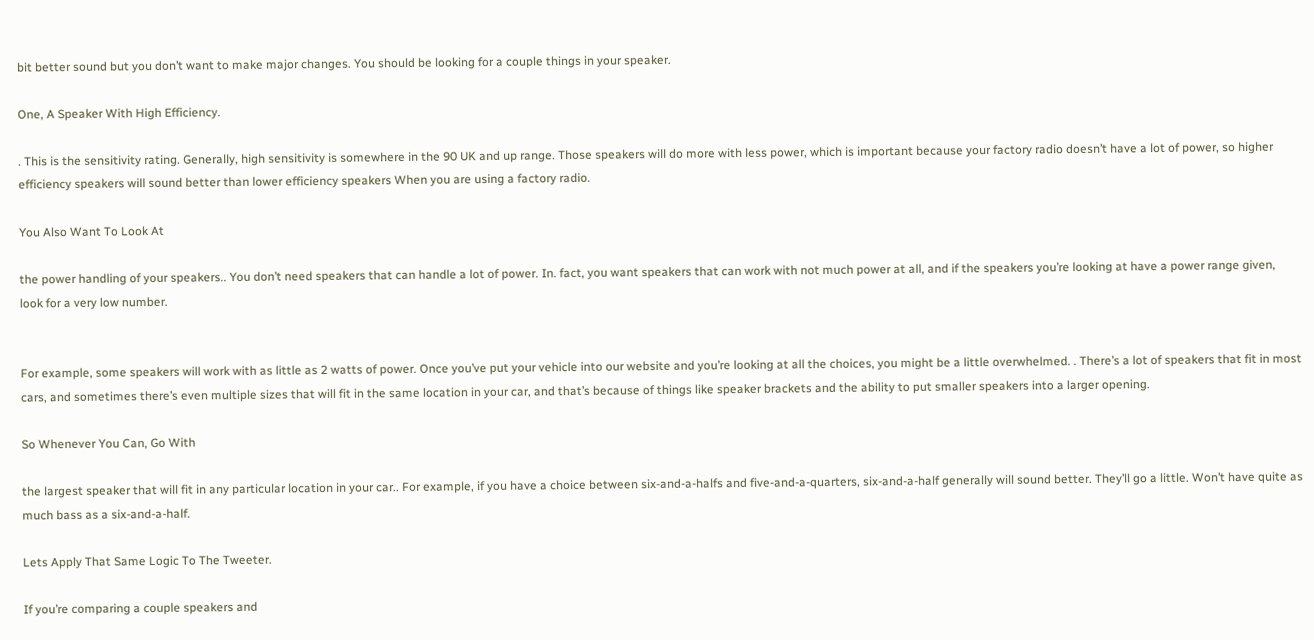bit better sound but you don’t want to make major changes. You should be looking for a couple things in your speaker.

One, A Speaker With High Efficiency.

. This is the sensitivity rating. Generally, high sensitivity is somewhere in the 90 UK and up range. Those speakers will do more with less power, which is important because your factory radio doesn’t have a lot of power, so higher efficiency speakers will sound better than lower efficiency speakers When you are using a factory radio.

You Also Want To Look At

the power handling of your speakers.. You don’t need speakers that can handle a lot of power. In. fact, you want speakers that can work with not much power at all, and if the speakers you’re looking at have a power range given, look for a very low number.


For example, some speakers will work with as little as 2 watts of power. Once you’ve put your vehicle into our website and you’re looking at all the choices, you might be a little overwhelmed. . There’s a lot of speakers that fit in most cars, and sometimes there’s even multiple sizes that will fit in the same location in your car, and that’s because of things like speaker brackets and the ability to put smaller speakers into a larger opening.

So Whenever You Can, Go With

the largest speaker that will fit in any particular location in your car.. For example, if you have a choice between six-and-a-halfs and five-and-a-quarters, six-and-a-half generally will sound better. They’ll go a little. Won’t have quite as much bass as a six-and-a-half.

Lets Apply That Same Logic To The Tweeter.

If you’re comparing a couple speakers and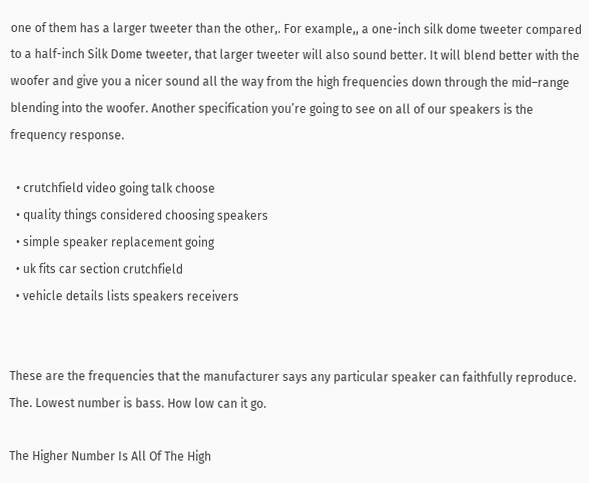one of them has a larger tweeter than the other,. For example,, a one-inch silk dome tweeter compared to a half-inch Silk Dome tweeter, that larger tweeter will also sound better. It will blend better with the woofer and give you a nicer sound all the way from the high frequencies down through the mid–range blending into the woofer. Another specification you’re going to see on all of our speakers is the frequency response.

  • crutchfield video going talk choose
  • quality things considered choosing speakers
  • simple speaker replacement going
  • uk fits car section crutchfield
  • vehicle details lists speakers receivers


These are the frequencies that the manufacturer says any particular speaker can faithfully reproduce. The. Lowest number is bass. How low can it go.

The Higher Number Is All Of The High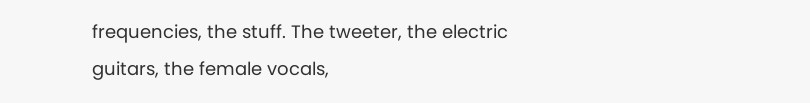frequencies, the stuff. The tweeter, the electric guitars, the female vocals,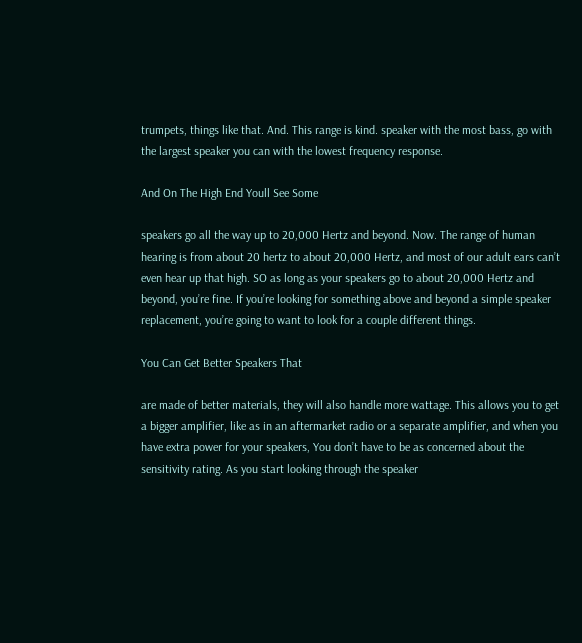trumpets, things like that. And. This range is kind. speaker with the most bass, go with the largest speaker you can with the lowest frequency response.

And On The High End Youll See Some

speakers go all the way up to 20,000 Hertz and beyond. Now. The range of human hearing is from about 20 hertz to about 20,000 Hertz, and most of our adult ears can’t even hear up that high. SO as long as your speakers go to about 20,000 Hertz and beyond, you’re fine. If you’re looking for something above and beyond a simple speaker replacement, you’re going to want to look for a couple different things.

You Can Get Better Speakers That

are made of better materials, they will also handle more wattage. This allows you to get a bigger amplifier, like as in an aftermarket radio or a separate amplifier, and when you have extra power for your speakers, You don’t have to be as concerned about the sensitivity rating. As you start looking through the speaker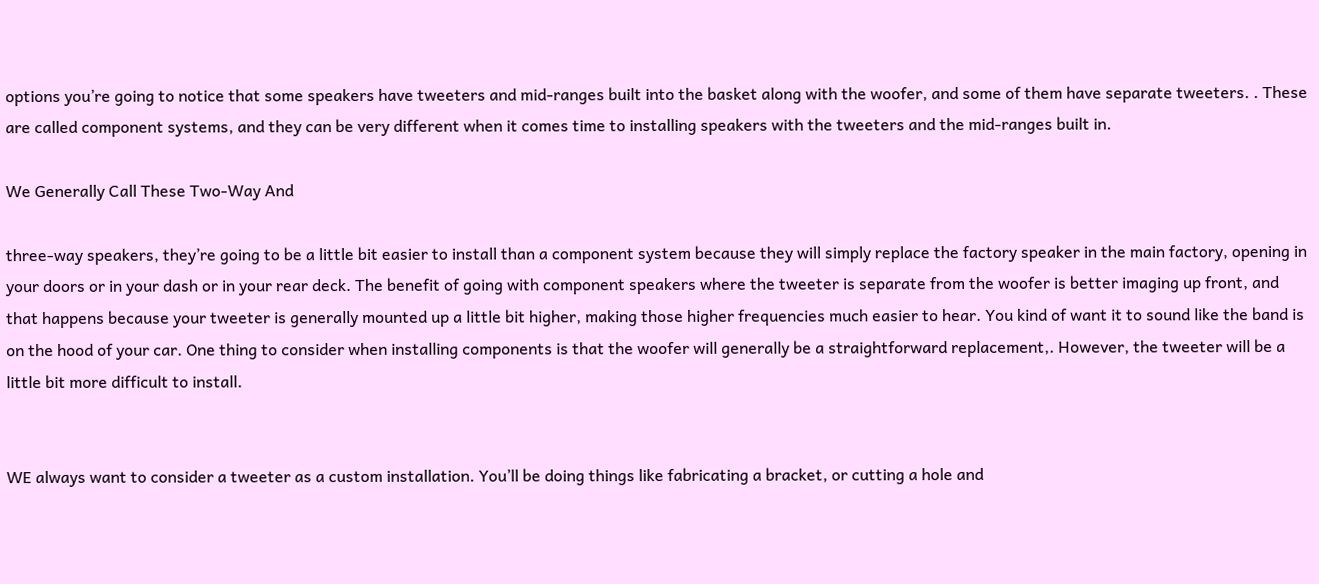options you’re going to notice that some speakers have tweeters and mid-ranges built into the basket along with the woofer, and some of them have separate tweeters. . These are called component systems, and they can be very different when it comes time to installing speakers with the tweeters and the mid-ranges built in.

We Generally Call These Two-Way And

three-way speakers, they’re going to be a little bit easier to install than a component system because they will simply replace the factory speaker in the main factory, opening in your doors or in your dash or in your rear deck. The benefit of going with component speakers where the tweeter is separate from the woofer is better imaging up front, and that happens because your tweeter is generally mounted up a little bit higher, making those higher frequencies much easier to hear. You kind of want it to sound like the band is on the hood of your car. One thing to consider when installing components is that the woofer will generally be a straightforward replacement,. However, the tweeter will be a little bit more difficult to install.


WE always want to consider a tweeter as a custom installation. You’ll be doing things like fabricating a bracket, or cutting a hole and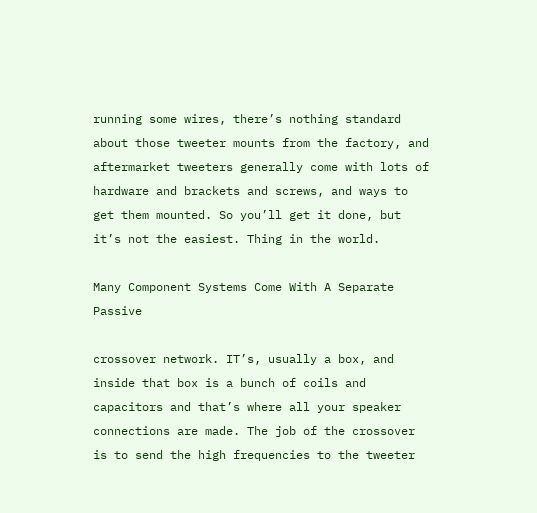running some wires, there’s nothing standard about those tweeter mounts from the factory, and aftermarket tweeters generally come with lots of hardware and brackets and screws, and ways to get them mounted. So you’ll get it done, but it’s not the easiest. Thing in the world.

Many Component Systems Come With A Separate Passive

crossover network. IT’s, usually a box, and inside that box is a bunch of coils and capacitors and that’s where all your speaker connections are made. The job of the crossover is to send the high frequencies to the tweeter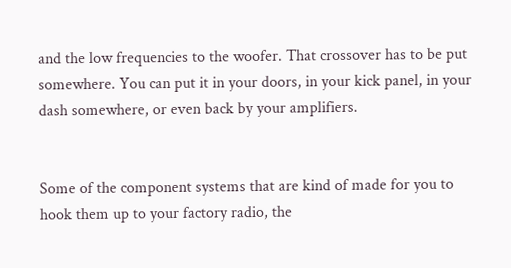and the low frequencies to the woofer. That crossover has to be put somewhere. You can put it in your doors, in your kick panel, in your dash somewhere, or even back by your amplifiers.


Some of the component systems that are kind of made for you to hook them up to your factory radio, the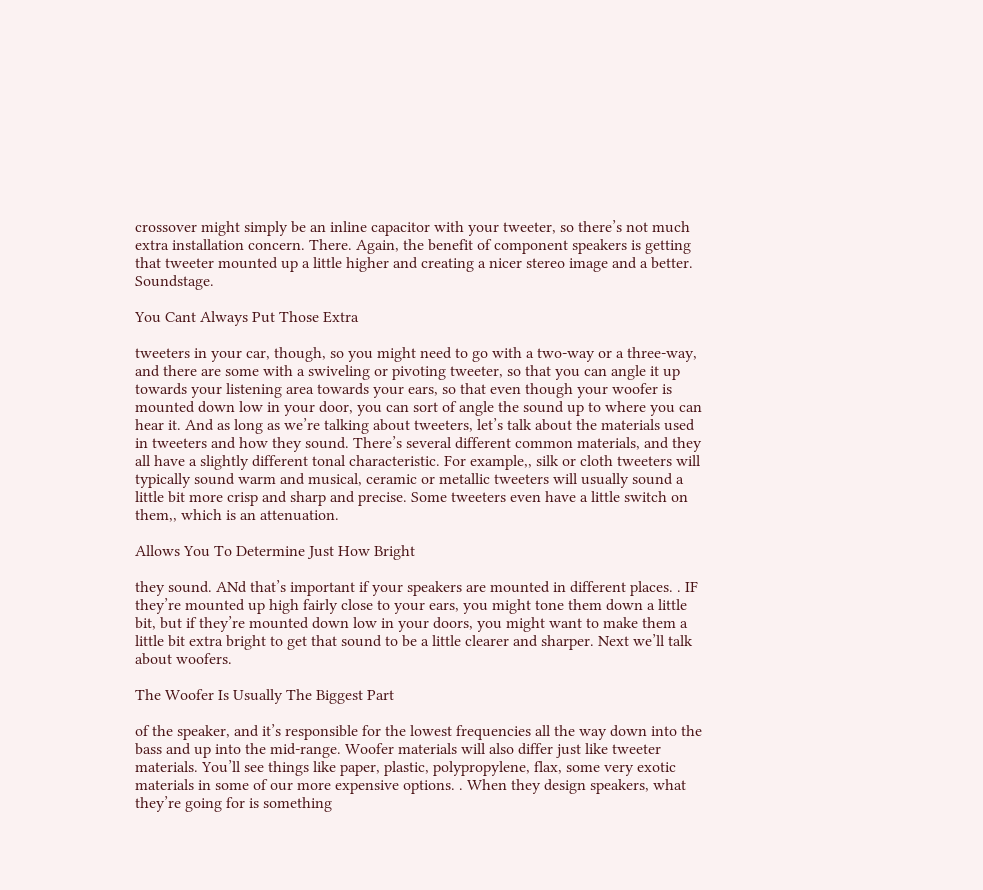crossover might simply be an inline capacitor with your tweeter, so there’s not much extra installation concern. There. Again, the benefit of component speakers is getting that tweeter mounted up a little higher and creating a nicer stereo image and a better. Soundstage.

You Cant Always Put Those Extra

tweeters in your car, though, so you might need to go with a two-way or a three-way, and there are some with a swiveling or pivoting tweeter, so that you can angle it up towards your listening area towards your ears, so that even though your woofer is mounted down low in your door, you can sort of angle the sound up to where you can hear it. And as long as we’re talking about tweeters, let’s talk about the materials used in tweeters and how they sound. There’s several different common materials, and they all have a slightly different tonal characteristic. For example,, silk or cloth tweeters will typically sound warm and musical, ceramic or metallic tweeters will usually sound a little bit more crisp and sharp and precise. Some tweeters even have a little switch on them,, which is an attenuation.

Allows You To Determine Just How Bright

they sound. ANd that’s important if your speakers are mounted in different places. . IF they’re mounted up high fairly close to your ears, you might tone them down a little bit, but if they’re mounted down low in your doors, you might want to make them a little bit extra bright to get that sound to be a little clearer and sharper. Next we’ll talk about woofers.

The Woofer Is Usually The Biggest Part

of the speaker, and it’s responsible for the lowest frequencies all the way down into the bass and up into the mid-range. Woofer materials will also differ just like tweeter materials. You’ll see things like paper, plastic, polypropylene, flax, some very exotic materials in some of our more expensive options. . When they design speakers, what they’re going for is something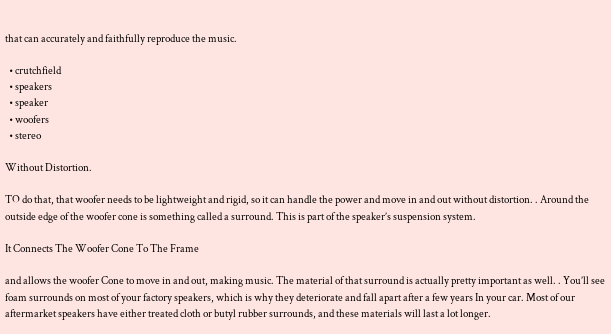that can accurately and faithfully reproduce the music.

  • crutchfield
  • speakers
  • speaker
  • woofers
  • stereo

Without Distortion.

TO do that, that woofer needs to be lightweight and rigid, so it can handle the power and move in and out without distortion. . Around the outside edge of the woofer cone is something called a surround. This is part of the speaker’s suspension system.

It Connects The Woofer Cone To The Frame

and allows the woofer Cone to move in and out, making music. The material of that surround is actually pretty important as well. . You’ll see foam surrounds on most of your factory speakers, which is why they deteriorate and fall apart after a few years In your car. Most of our aftermarket speakers have either treated cloth or butyl rubber surrounds, and these materials will last a lot longer.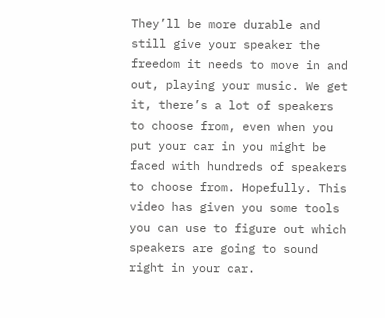They’ll be more durable and still give your speaker the freedom it needs to move in and out, playing your music. We get it, there’s a lot of speakers to choose from, even when you put your car in you might be faced with hundreds of speakers to choose from. Hopefully. This video has given you some tools you can use to figure out which speakers are going to sound right in your car.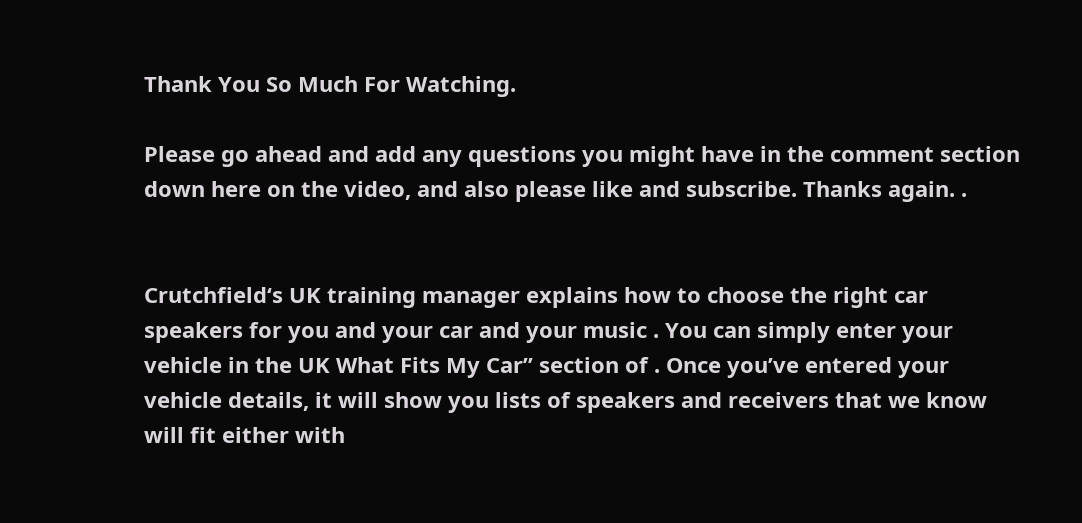Thank You So Much For Watching.

Please go ahead and add any questions you might have in the comment section down here on the video, and also please like and subscribe. Thanks again. .


Crutchfield‘s UK training manager explains how to choose the right car speakers for you and your car and your music . You can simply enter your vehicle in the UK What Fits My Car” section of . Once you’ve entered your vehicle details, it will show you lists of speakers and receivers that we know will fit either with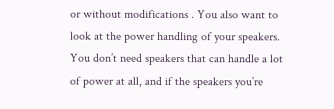or without modifications . You also want to look at the power handling of your speakers. You don’t need speakers that can handle a lot of power at all, and if the speakers you’re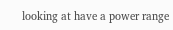looking at have a power range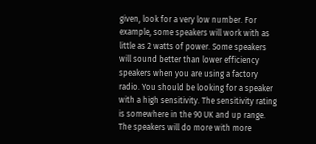given, look for a very low number. For example, some speakers will work with as little as 2 watts of power. Some speakers will sound better than lower efficiency speakers when you are using a factory radio. You should be looking for a speaker with a high sensitivity. The sensitivity rating is somewhere in the 90 UK and up range. The speakers will do more with more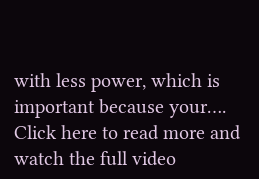with less power, which is important because your…. Click here to read more and watch the full video